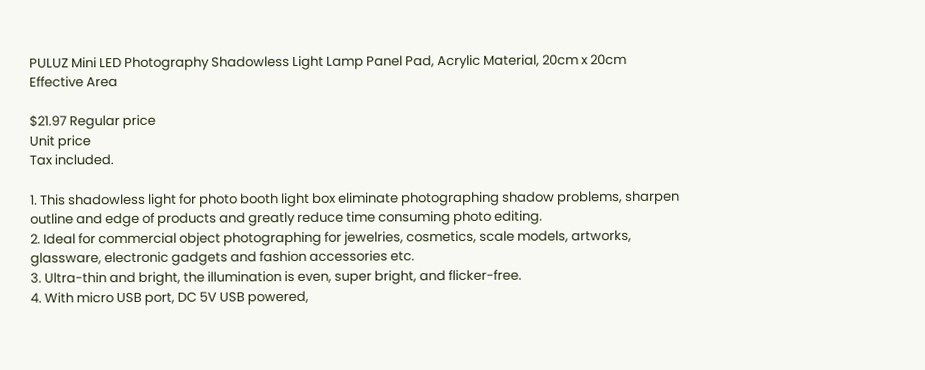PULUZ Mini LED Photography Shadowless Light Lamp Panel Pad, Acrylic Material, 20cm x 20cm Effective Area

$21.97 Regular price
Unit price
Tax included.

1. This shadowless light for photo booth light box eliminate photographing shadow problems, sharpen outline and edge of products and greatly reduce time consuming photo editing.
2. Ideal for commercial object photographing for jewelries, cosmetics, scale models, artworks, glassware, electronic gadgets and fashion accessories etc.
3. Ultra-thin and bright, the illumination is even, super bright, and flicker-free.
4. With micro USB port, DC 5V USB powered,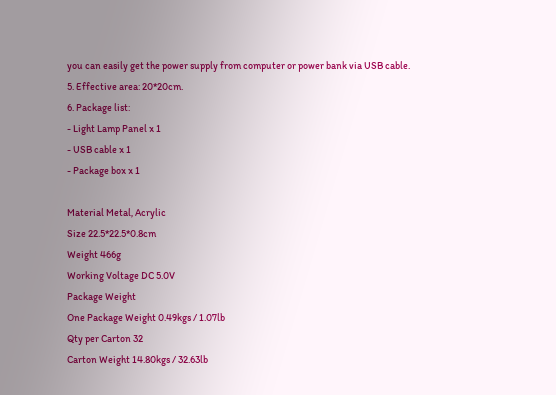you can easily get the power supply from computer or power bank via USB cable.
5. Effective area: 20*20cm.
6. Package list:
- Light Lamp Panel x 1
- USB cable x 1
- Package box x 1

Material Metal, Acrylic
Size 22.5*22.5*0.8cm
Weight 466g
Working Voltage DC 5.0V
Package Weight
One Package Weight 0.49kgs / 1.07lb
Qty per Carton 32
Carton Weight 14.80kgs / 32.63lb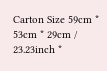Carton Size 59cm * 53cm * 29cm / 23.23inch *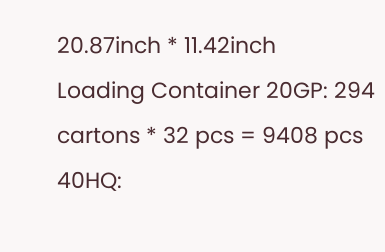20.87inch * 11.42inch
Loading Container 20GP: 294 cartons * 32 pcs = 9408 pcs
40HQ: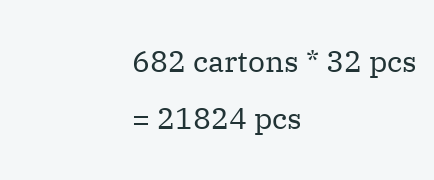682 cartons * 32 pcs = 21824 pcs